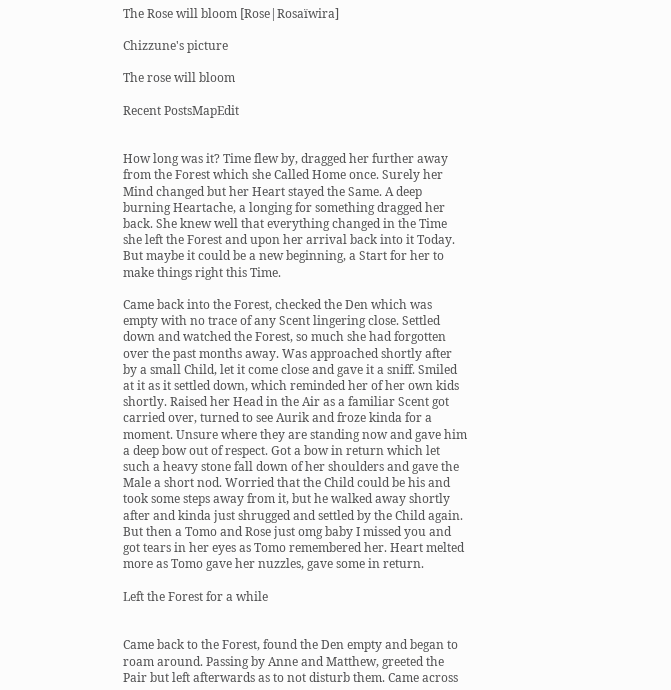The Rose will bloom [Rose|Rosaïwira]

Chizzune's picture

The rose will bloom

Recent PostsMapEdit


How long was it? Time flew by, dragged her further away from the Forest which she Called Home once. Surely her Mind changed but her Heart stayed the Same. A deep burning Heartache, a longing for something dragged her back. She knew well that everything changed in the Time she left the Forest and upon her arrival back into it Today. But maybe it could be a new beginning, a Start for her to make things right this Time.

Came back into the Forest, checked the Den which was empty with no trace of any Scent lingering close. Settled down and watched the Forest, so much she had forgotten over the past months away. Was approached shortly after by a small Child, let it come close and gave it a sniff. Smiled at it as it settled down, which reminded her of her own kids shortly. Raised her Head in the Air as a familiar Scent got carried over, turned to see Aurik and froze kinda for a moment. Unsure where they are standing now and gave him a deep bow out of respect. Got a bow in return which let such a heavy stone fall down of her shoulders and gave the Male a short nod. Worried that the Child could be his and took some steps away from it, but he walked away shortly after and kinda just shrugged and settled by the Child again. But then a Tomo and Rose just omg baby I missed you and got tears in her eyes as Tomo remembered her. Heart melted more as Tomo gave her nuzzles, gave some in return.

Left the Forest for a while


Came back to the Forest, found the Den empty and began to roam around. Passing by Anne and Matthew, greeted the Pair but left afterwards as to not disturb them. Came across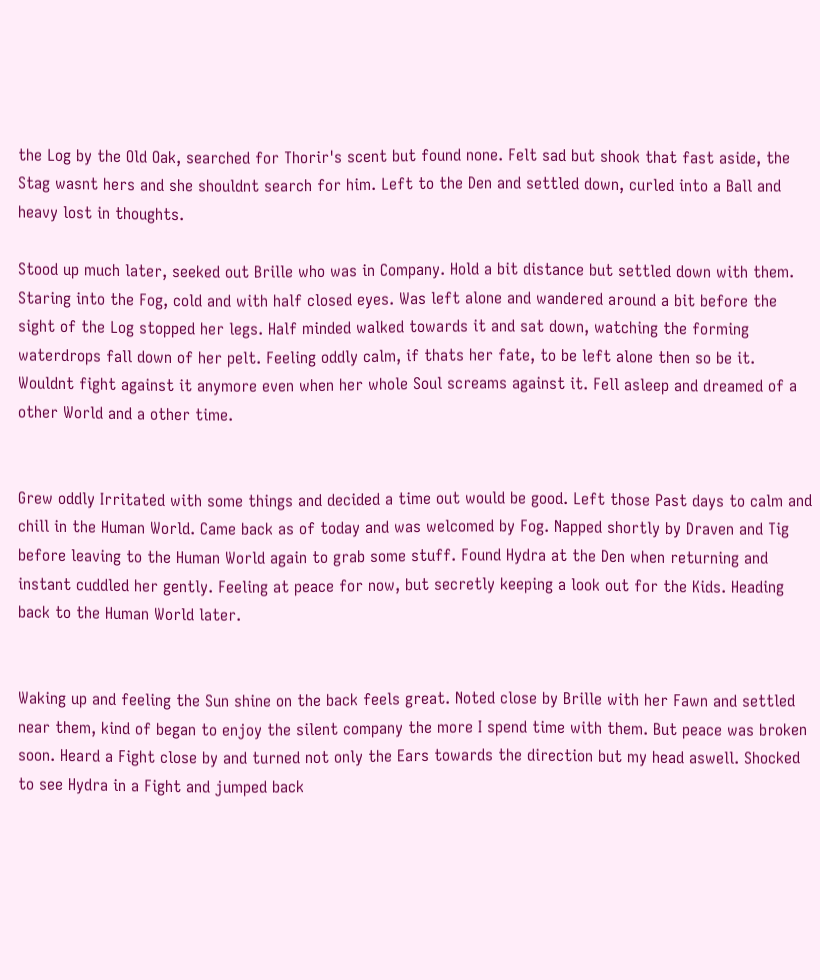the Log by the Old Oak, searched for Thorir's scent but found none. Felt sad but shook that fast aside, the Stag wasnt hers and she shouldnt search for him. Left to the Den and settled down, curled into a Ball and heavy lost in thoughts.

Stood up much later, seeked out Brille who was in Company. Hold a bit distance but settled down with them. Staring into the Fog, cold and with half closed eyes. Was left alone and wandered around a bit before the sight of the Log stopped her legs. Half minded walked towards it and sat down, watching the forming waterdrops fall down of her pelt. Feeling oddly calm, if thats her fate, to be left alone then so be it. Wouldnt fight against it anymore even when her whole Soul screams against it. Fell asleep and dreamed of a other World and a other time.


Grew oddly Irritated with some things and decided a time out would be good. Left those Past days to calm and chill in the Human World. Came back as of today and was welcomed by Fog. Napped shortly by Draven and Tig before leaving to the Human World again to grab some stuff. Found Hydra at the Den when returning and instant cuddled her gently. Feeling at peace for now, but secretly keeping a look out for the Kids. Heading back to the Human World later.


Waking up and feeling the Sun shine on the back feels great. Noted close by Brille with her Fawn and settled near them, kind of began to enjoy the silent company the more I spend time with them. But peace was broken soon. Heard a Fight close by and turned not only the Ears towards the direction but my head aswell. Shocked to see Hydra in a Fight and jumped back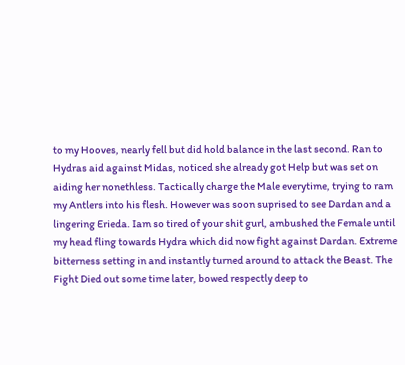to my Hooves, nearly fell but did hold balance in the last second. Ran to Hydras aid against Midas, noticed she already got Help but was set on aiding her nonethless. Tactically charge the Male everytime, trying to ram my Antlers into his flesh. However was soon suprised to see Dardan and a lingering Erieda. Iam so tired of your shit gurl, ambushed the Female until my head fling towards Hydra which did now fight against Dardan. Extreme bitterness setting in and instantly turned around to attack the Beast. The Fight Died out some time later, bowed respectly deep to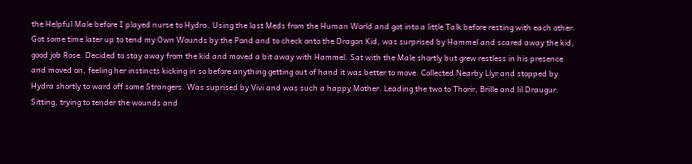the Helpful Male before I played nurse to Hydra. Using the last Meds from the Human World and got into a little Talk before resting with each other. Got some time later up to tend my Own Wounds by the Pond and to check onto the Dragon Kid, was surprised by Hammel and scared away the kid, good job Rose. Decided to stay away from the kid and moved a bit away with Hammel. Sat with the Male shortly but grew restless in his presence and moved on, feeling her instincts kicking in so before anything getting out of hand it was better to move. Collected Nearby Llyr and stopped by Hydra shortly to ward off some Strangers. Was suprised by Vivi and was such a happy Mother. Leading the two to Thorir, Brille and lil Draugur. Sitting, trying to tender the wounds and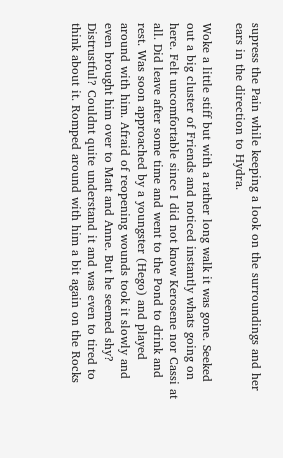supress the Pain while keeping a look on the surroundings and her ears in the direction to Hydra.

Woke a little stiff but with a rather long walk it was gone. Seeked out a big cluster of Friends and noticed instantly whats going on here. Felt uncomfortable since I did not know Kerosene nor Cassi at all. Did leave after some time and went to the Pond to drink and rest. Was soon approached by a youngster (Hego) and played around with him. Afraid of reopening wounds took it slowly and even brought him over to Matt and Anne. But he seemed shy? Distrustful? Couldnt quite understand it and was even to tired to think about it. Romped around with him a bit again on the Rocks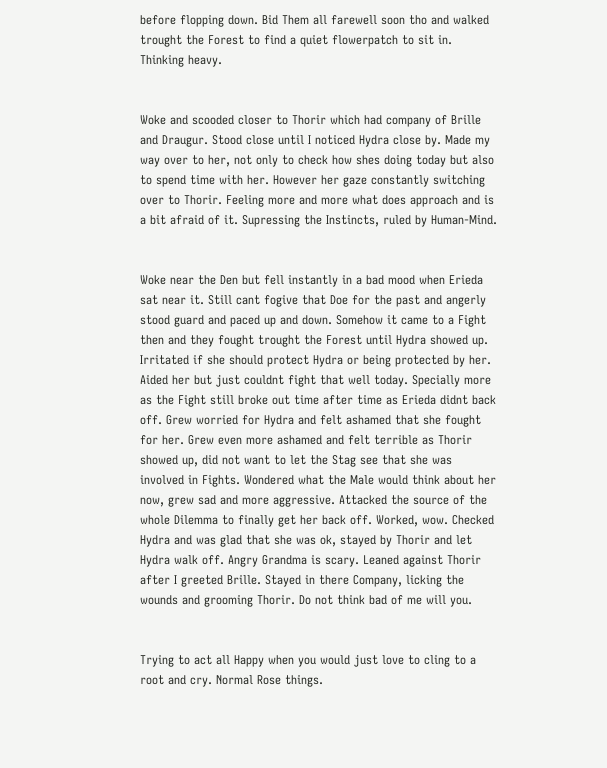before flopping down. Bid Them all farewell soon tho and walked trought the Forest to find a quiet flowerpatch to sit in. Thinking heavy.


Woke and scooded closer to Thorir which had company of Brille and Draugur. Stood close until I noticed Hydra close by. Made my way over to her, not only to check how shes doing today but also to spend time with her. However her gaze constantly switching over to Thorir. Feeling more and more what does approach and is a bit afraid of it. Supressing the Instincts, ruled by Human-Mind.


Woke near the Den but fell instantly in a bad mood when Erieda sat near it. Still cant fogive that Doe for the past and angerly stood guard and paced up and down. Somehow it came to a Fight then and they fought trought the Forest until Hydra showed up. Irritated if she should protect Hydra or being protected by her. Aided her but just couldnt fight that well today. Specially more as the Fight still broke out time after time as Erieda didnt back off. Grew worried for Hydra and felt ashamed that she fought for her. Grew even more ashamed and felt terrible as Thorir showed up, did not want to let the Stag see that she was involved in Fights. Wondered what the Male would think about her now, grew sad and more aggressive. Attacked the source of the whole Dilemma to finally get her back off. Worked, wow. Checked Hydra and was glad that she was ok, stayed by Thorir and let Hydra walk off. Angry Grandma is scary. Leaned against Thorir after I greeted Brille. Stayed in there Company, licking the wounds and grooming Thorir. Do not think bad of me will you.


Trying to act all Happy when you would just love to cling to a root and cry. Normal Rose things.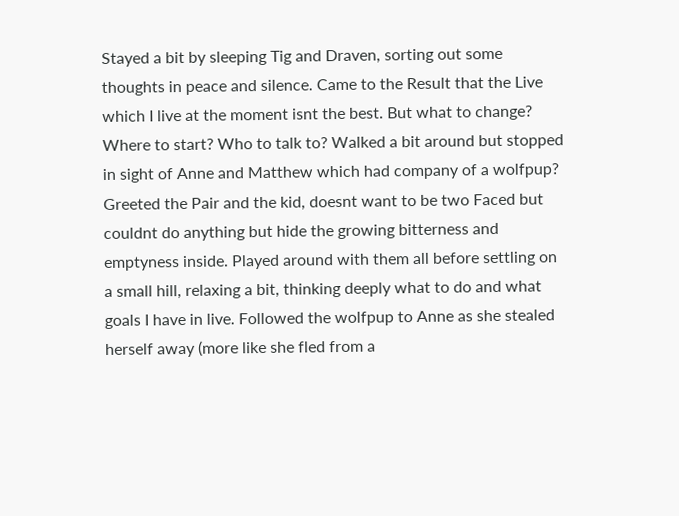Stayed a bit by sleeping Tig and Draven, sorting out some thoughts in peace and silence. Came to the Result that the Live which I live at the moment isnt the best. But what to change? Where to start? Who to talk to? Walked a bit around but stopped in sight of Anne and Matthew which had company of a wolfpup? Greeted the Pair and the kid, doesnt want to be two Faced but couldnt do anything but hide the growing bitterness and emptyness inside. Played around with them all before settling on a small hill, relaxing a bit, thinking deeply what to do and what goals I have in live. Followed the wolfpup to Anne as she stealed herself away (more like she fled from a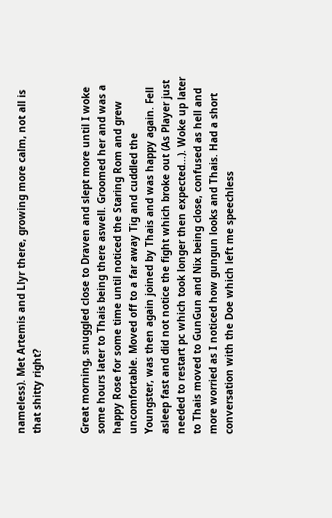nameless). Met Artemis and Llyr there, growing more calm, not all is that shitty right?


Great morning, snuggled close to Draven and slept more until I woke some hours later to Thais being there aswell. Groomed her and was a happy Rose for some time until noticed the Staring Rom and grew uncomfortable. Moved off to a far away Tig and cuddled the Youngster, was then again joined by Thais and was happy again. Fell asleep fast and did not notice the fight which broke out (As Player just needed to restart pc which took longer then expected...). Woke up later to Thais moved to GunGun and Nix being close, confused as hell and more worried as I noticed how gungun looks and Thais. Had a short conversation with the Doe which left me speechless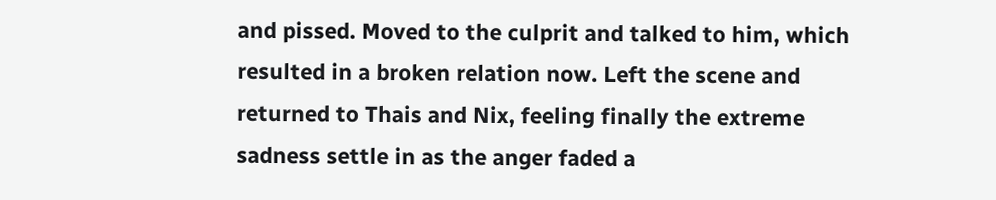and pissed. Moved to the culprit and talked to him, which resulted in a broken relation now. Left the scene and returned to Thais and Nix, feeling finally the extreme sadness settle in as the anger faded a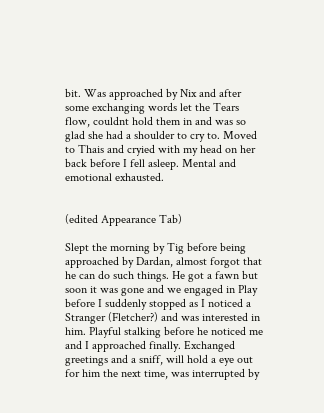bit. Was approached by Nix and after some exchanging words let the Tears flow, couldnt hold them in and was so glad she had a shoulder to cry to. Moved to Thais and cryied with my head on her back before I fell asleep. Mental and emotional exhausted.


(edited Appearance Tab)

Slept the morning by Tig before being approached by Dardan, almost forgot that he can do such things. He got a fawn but soon it was gone and we engaged in Play before I suddenly stopped as I noticed a Stranger (Fletcher?) and was interested in him. Playful stalking before he noticed me and I approached finally. Exchanged greetings and a sniff, will hold a eye out for him the next time, was interrupted by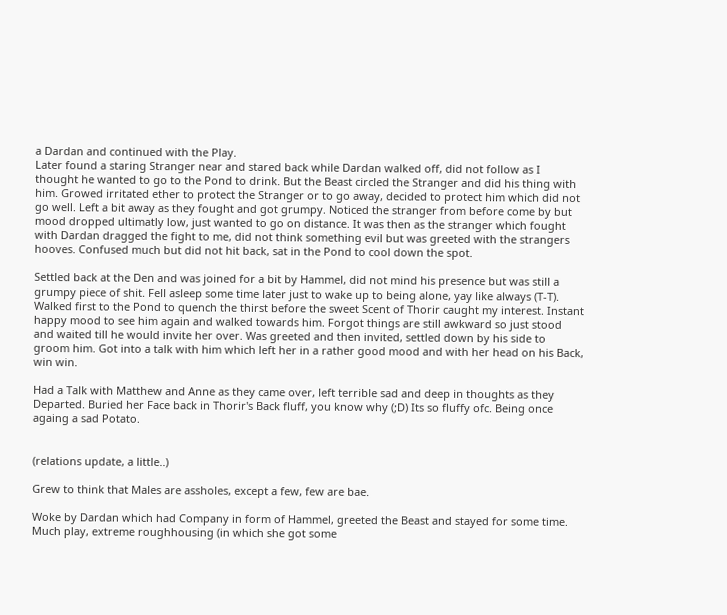a Dardan and continued with the Play.
Later found a staring Stranger near and stared back while Dardan walked off, did not follow as I thought he wanted to go to the Pond to drink. But the Beast circled the Stranger and did his thing with him. Growed irritated ether to protect the Stranger or to go away, decided to protect him which did not go well. Left a bit away as they fought and got grumpy. Noticed the stranger from before come by but mood dropped ultimatly low, just wanted to go on distance. It was then as the stranger which fought with Dardan dragged the fight to me, did not think something evil but was greeted with the strangers hooves. Confused much but did not hit back, sat in the Pond to cool down the spot.

Settled back at the Den and was joined for a bit by Hammel, did not mind his presence but was still a grumpy piece of shit. Fell asleep some time later just to wake up to being alone, yay like always (T-T). Walked first to the Pond to quench the thirst before the sweet Scent of Thorir caught my interest. Instant happy mood to see him again and walked towards him. Forgot things are still awkward so just stood and waited till he would invite her over. Was greeted and then invited, settled down by his side to groom him. Got into a talk with him which left her in a rather good mood and with her head on his Back, win win.

Had a Talk with Matthew and Anne as they came over, left terrible sad and deep in thoughts as they Departed. Buried her Face back in Thorir's Back fluff, you know why (;D) Its so fluffy ofc. Being once againg a sad Potato.


(relations update, a little..)

Grew to think that Males are assholes, except a few, few are bae.

Woke by Dardan which had Company in form of Hammel, greeted the Beast and stayed for some time. Much play, extreme roughhousing (in which she got some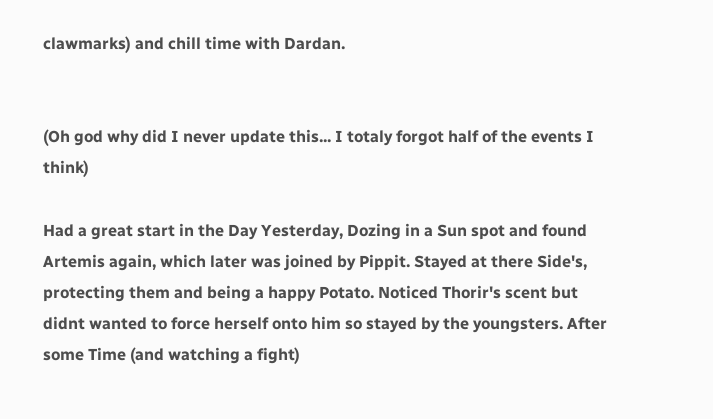clawmarks) and chill time with Dardan.


(Oh god why did I never update this... I totaly forgot half of the events I think)

Had a great start in the Day Yesterday, Dozing in a Sun spot and found Artemis again, which later was joined by Pippit. Stayed at there Side's, protecting them and being a happy Potato. Noticed Thorir's scent but didnt wanted to force herself onto him so stayed by the youngsters. After some Time (and watching a fight)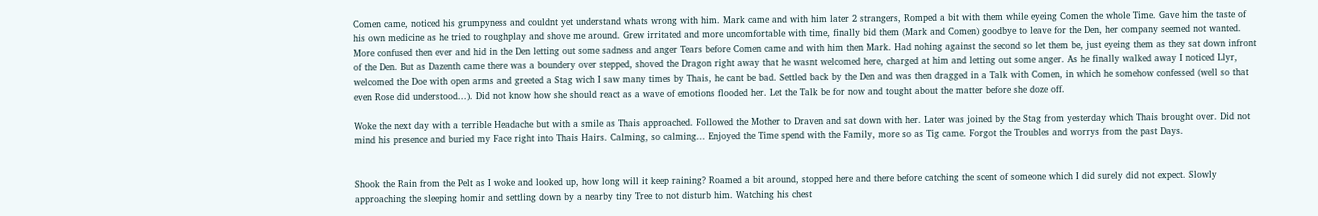Comen came, noticed his grumpyness and couldnt yet understand whats wrong with him. Mark came and with him later 2 strangers, Romped a bit with them while eyeing Comen the whole Time. Gave him the taste of his own medicine as he tried to roughplay and shove me around. Grew irritated and more uncomfortable with time, finally bid them (Mark and Comen) goodbye to leave for the Den, her company seemed not wanted. More confused then ever and hid in the Den letting out some sadness and anger Tears before Comen came and with him then Mark. Had nohing against the second so let them be, just eyeing them as they sat down infront of the Den. But as Dazenth came there was a boundery over stepped, shoved the Dragon right away that he wasnt welcomed here, charged at him and letting out some anger. As he finally walked away I noticed Llyr, welcomed the Doe with open arms and greeted a Stag wich I saw many times by Thais, he cant be bad. Settled back by the Den and was then dragged in a Talk with Comen, in which he somehow confessed (well so that even Rose did understood...). Did not know how she should react as a wave of emotions flooded her. Let the Talk be for now and tought about the matter before she doze off.

Woke the next day with a terrible Headache but with a smile as Thais approached. Followed the Mother to Draven and sat down with her. Later was joined by the Stag from yesterday which Thais brought over. Did not mind his presence and buried my Face right into Thais Hairs. Calming, so calming... Enjoyed the Time spend with the Family, more so as Tig came. Forgot the Troubles and worrys from the past Days.


Shook the Rain from the Pelt as I woke and looked up, how long will it keep raining? Roamed a bit around, stopped here and there before catching the scent of someone which I did surely did not expect. Slowly approaching the sleeping homir and settling down by a nearby tiny Tree to not disturb him. Watching his chest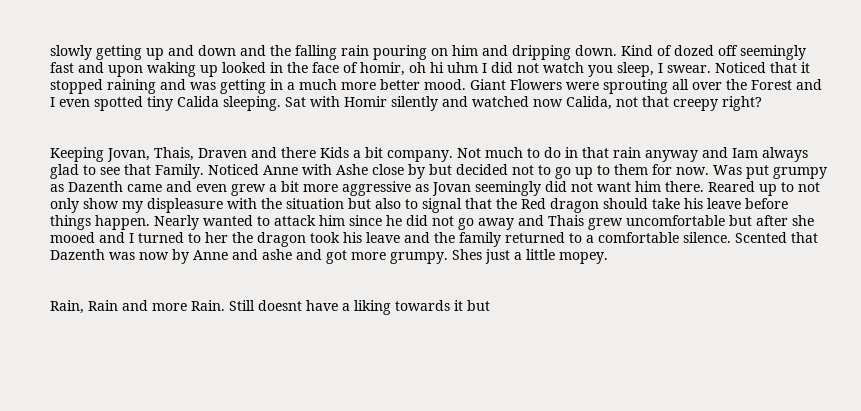slowly getting up and down and the falling rain pouring on him and dripping down. Kind of dozed off seemingly fast and upon waking up looked in the face of homir, oh hi uhm I did not watch you sleep, I swear. Noticed that it stopped raining and was getting in a much more better mood. Giant Flowers were sprouting all over the Forest and I even spotted tiny Calida sleeping. Sat with Homir silently and watched now Calida, not that creepy right?


Keeping Jovan, Thais, Draven and there Kids a bit company. Not much to do in that rain anyway and Iam always glad to see that Family. Noticed Anne with Ashe close by but decided not to go up to them for now. Was put grumpy as Dazenth came and even grew a bit more aggressive as Jovan seemingly did not want him there. Reared up to not only show my displeasure with the situation but also to signal that the Red dragon should take his leave before things happen. Nearly wanted to attack him since he did not go away and Thais grew uncomfortable but after she mooed and I turned to her the dragon took his leave and the family returned to a comfortable silence. Scented that Dazenth was now by Anne and ashe and got more grumpy. Shes just a little mopey.


Rain, Rain and more Rain. Still doesnt have a liking towards it but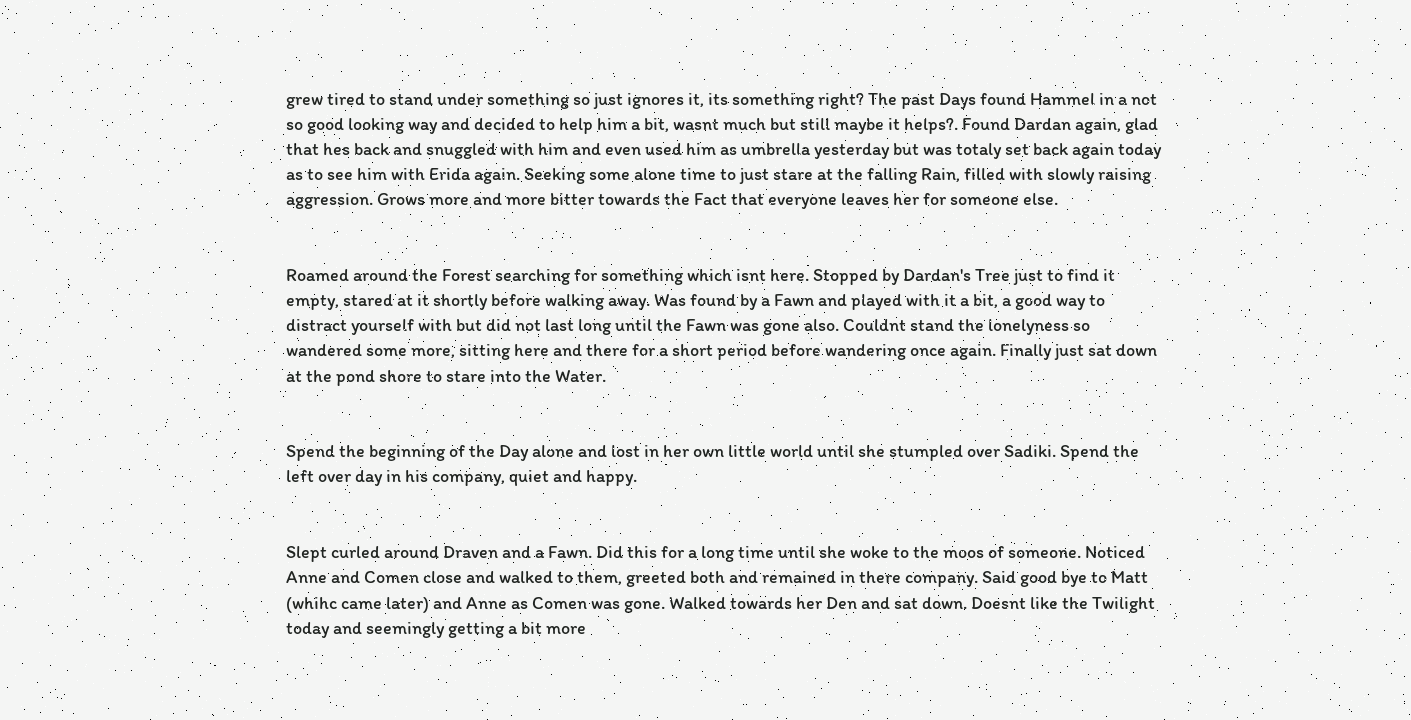grew tired to stand under something so just ignores it, its something right? The past Days found Hammel in a not so good looking way and decided to help him a bit, wasnt much but still maybe it helps?. Found Dardan again, glad that hes back and snuggled with him and even used him as umbrella yesterday but was totaly set back again today as to see him with Erida again. Seeking some alone time to just stare at the falling Rain, filled with slowly raising aggression. Grows more and more bitter towards the Fact that everyone leaves her for someone else.


Roamed around the Forest searching for something which isnt here. Stopped by Dardan's Tree just to find it empty, stared at it shortly before walking away. Was found by a Fawn and played with it a bit, a good way to distract yourself with but did not last long until the Fawn was gone also. Couldnt stand the lonelyness so wandered some more, sitting here and there for a short period before wandering once again. Finally just sat down at the pond shore to stare into the Water.


Spend the beginning of the Day alone and lost in her own little world until she stumpled over Sadiki. Spend the left over day in his company, quiet and happy.


Slept curled around Draven and a Fawn. Did this for a long time until she woke to the moos of someone. Noticed Anne and Comen close and walked to them, greeted both and remained in there company. Said good bye to Matt (whihc came later) and Anne as Comen was gone. Walked towards her Den and sat down. Doesnt like the Twilight today and seemingly getting a bit more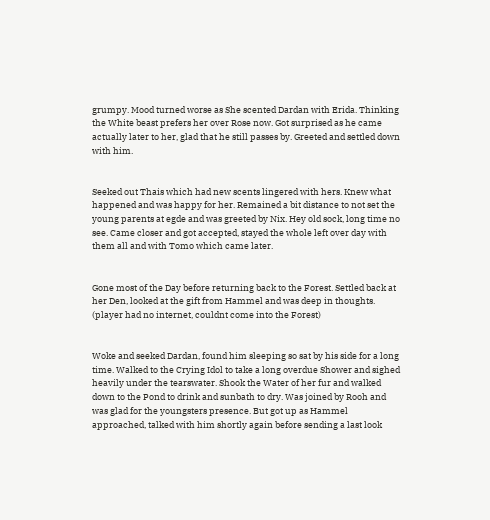grumpy. Mood turned worse as She scented Dardan with Erida. Thinking the White beast prefers her over Rose now. Got surprised as he came actually later to her, glad that he still passes by. Greeted and settled down with him.


Seeked out Thais which had new scents lingered with hers. Knew what happened and was happy for her. Remained a bit distance to not set the young parents at egde and was greeted by Nix. Hey old sock, long time no see. Came closer and got accepted, stayed the whole left over day with them all and with Tomo which came later.


Gone most of the Day before returning back to the Forest. Settled back at her Den, looked at the gift from Hammel and was deep in thoughts. (player had no internet, couldnt come into the Forest)


Woke and seeked Dardan, found him sleeping so sat by his side for a long time. Walked to the Crying Idol to take a long overdue Shower and sighed heavily under the tearswater. Shook the Water of her fur and walked down to the Pond to drink and sunbath to dry. Was joined by Rooh and was glad for the youngsters presence. But got up as Hammel approached, talked with him shortly again before sending a last look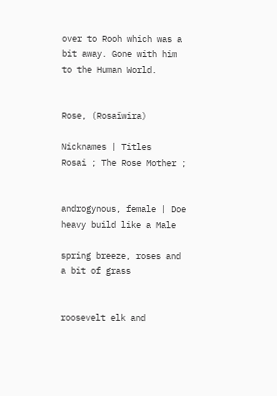over to Rooh which was a bit away. Gone with him to the Human World.


Rose, (Rosaïwira)

Nicknames | Titles
Rosai ; The Rose Mother ;


androgynous, female | Doe
heavy build like a Male

spring breeze, roses and a bit of grass


roosevelt elk and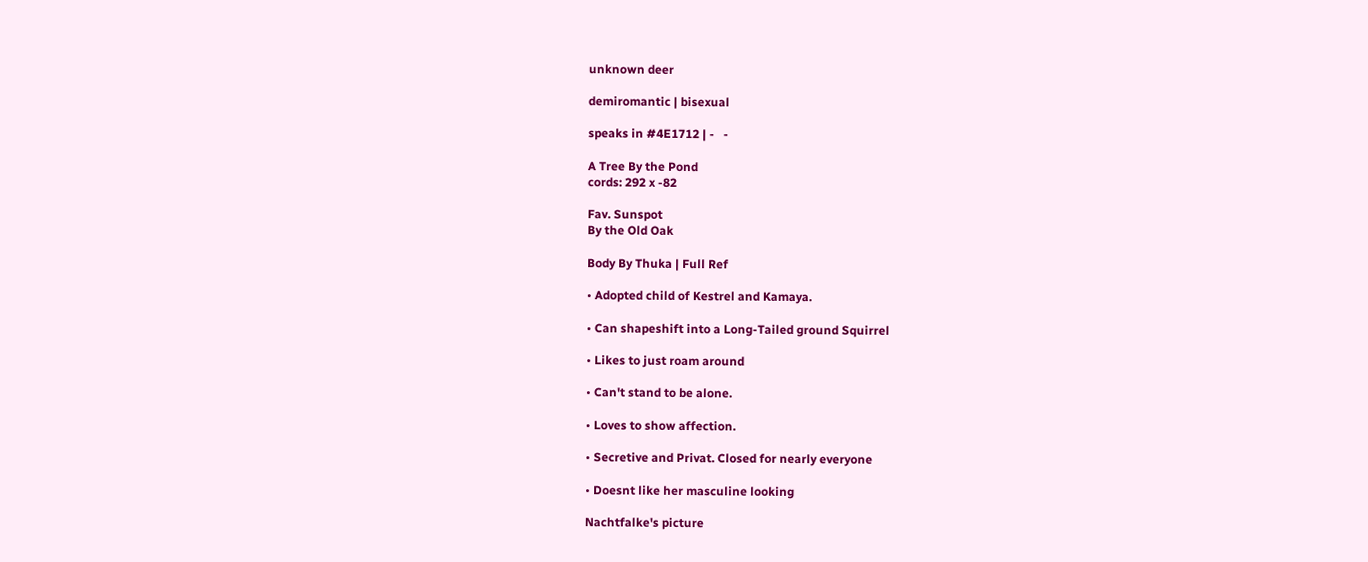unknown deer

demiromantic | bisexual

speaks in #4E1712 | -   -

A Tree By the Pond
cords: 292 x -82

Fav. Sunspot
By the Old Oak

Body By Thuka | Full Ref

• Adopted child of Kestrel and Kamaya.

• Can shapeshift into a Long-Tailed ground Squirrel

• Likes to just roam around

• Can't stand to be alone.

• Loves to show affection.

• Secretive and Privat. Closed for nearly everyone

• Doesnt like her masculine looking

Nachtfalke's picture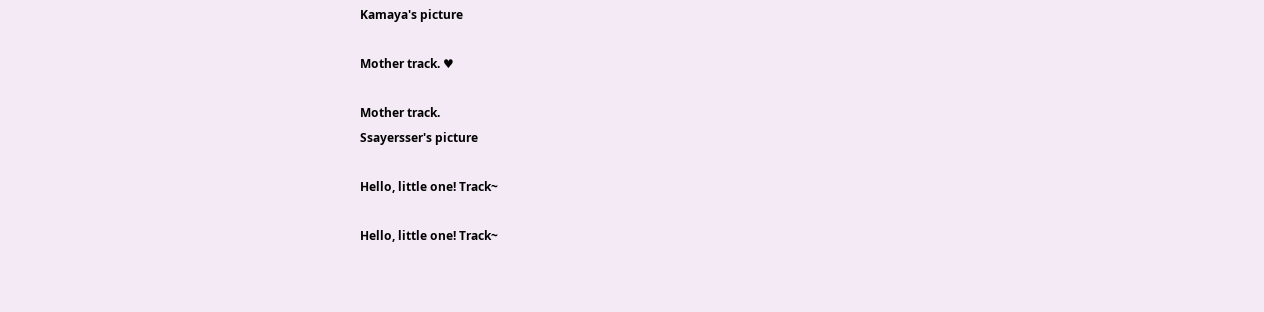Kamaya's picture

Mother track. ♥

Mother track.
Ssayersser's picture

Hello, little one! Track~

Hello, little one! Track~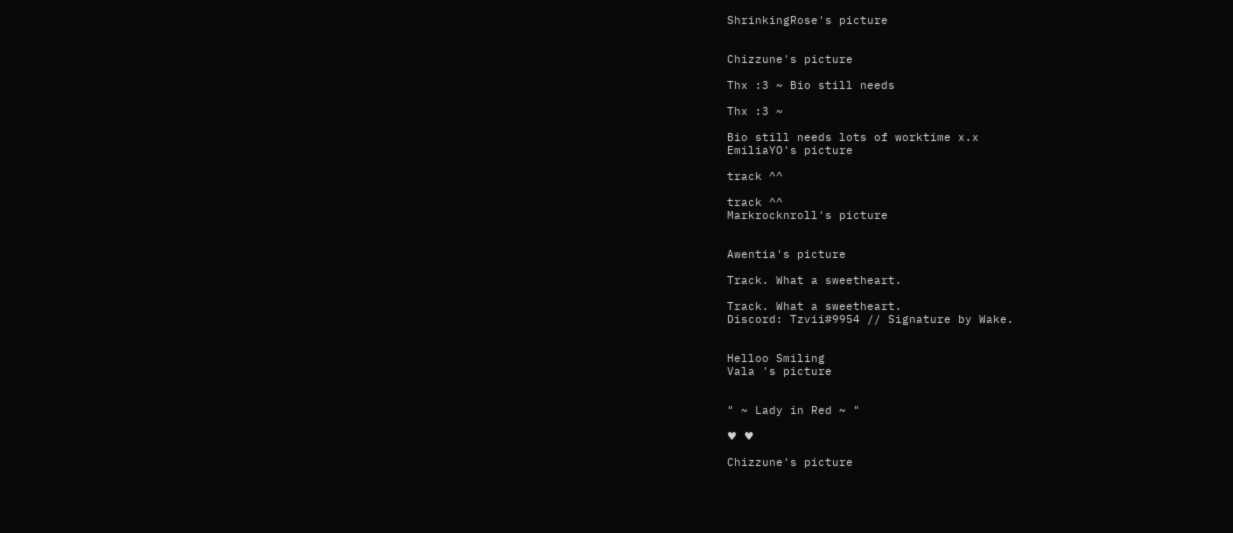ShrinkingRose's picture


Chizzune's picture

Thx :3 ~ Bio still needs

Thx :3 ~

Bio still needs lots of worktime x.x
EmiliaYO's picture

track ^^

track ^^
Markrocknroll's picture


Awentia's picture

Track. What a sweetheart.

Track. What a sweetheart.
Discord: Tzvii#9954 // Signature by Wake.


Helloo Smiling
Vala 's picture


" ~ Lady in Red ~ "

♥ ♥

Chizzune's picture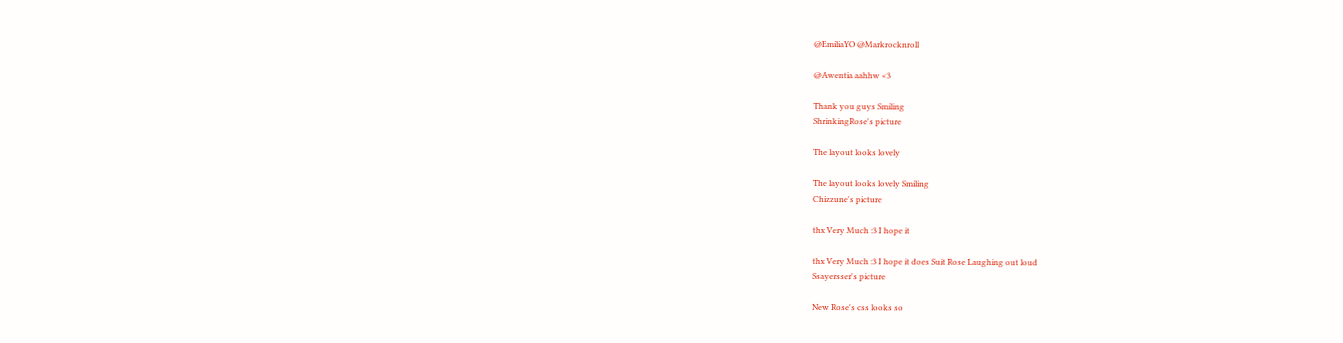@EmiliaYO @Markrocknroll

@Awentia aahhw <3

Thank you guys Smiling
ShrinkingRose's picture

The layout looks lovely

The layout looks lovely Smiling
Chizzune's picture

thx Very Much :3 I hope it

thx Very Much :3 I hope it does Suit Rose Laughing out loud
Ssayersser's picture

New Rose's css looks so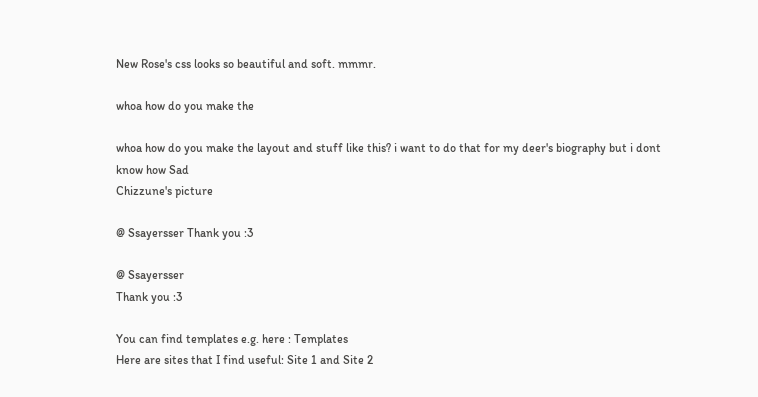New Rose's css looks so beautiful and soft. mmmr.

whoa how do you make the

whoa how do you make the layout and stuff like this? i want to do that for my deer's biography but i dont know how Sad
Chizzune's picture

@ Ssayersser Thank you :3

@ Ssayersser
Thank you :3

You can find templates e.g. here : Templates
Here are sites that I find useful: Site 1 and Site 2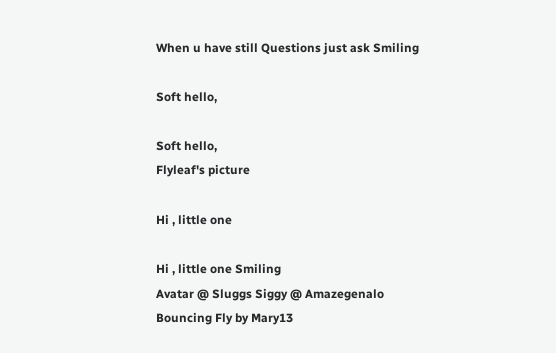When u have still Questions just ask Smiling

Soft hello,

Soft hello,
Flyleaf's picture

Hi , little one

Hi , little one Smiling
Avatar @ Sluggs Siggy @ Amazegenalo
Bouncing Fly by Mary13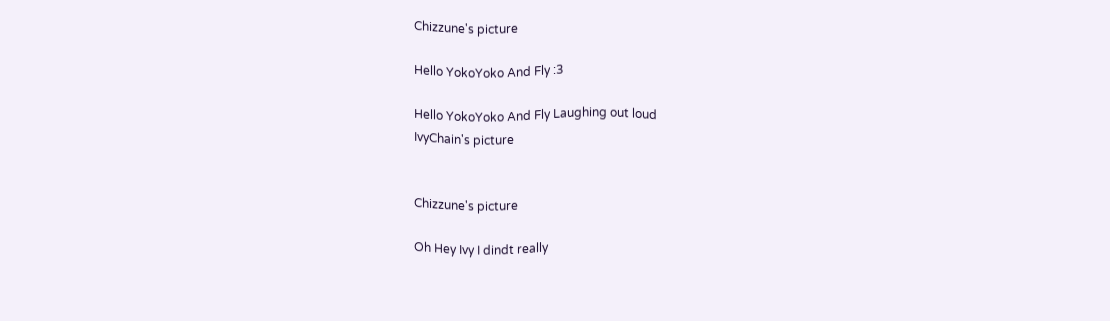Chizzune's picture

Hello YokoYoko And Fly :3

Hello YokoYoko And Fly Laughing out loud
IvyChain's picture


Chizzune's picture

Oh Hey Ivy I dindt really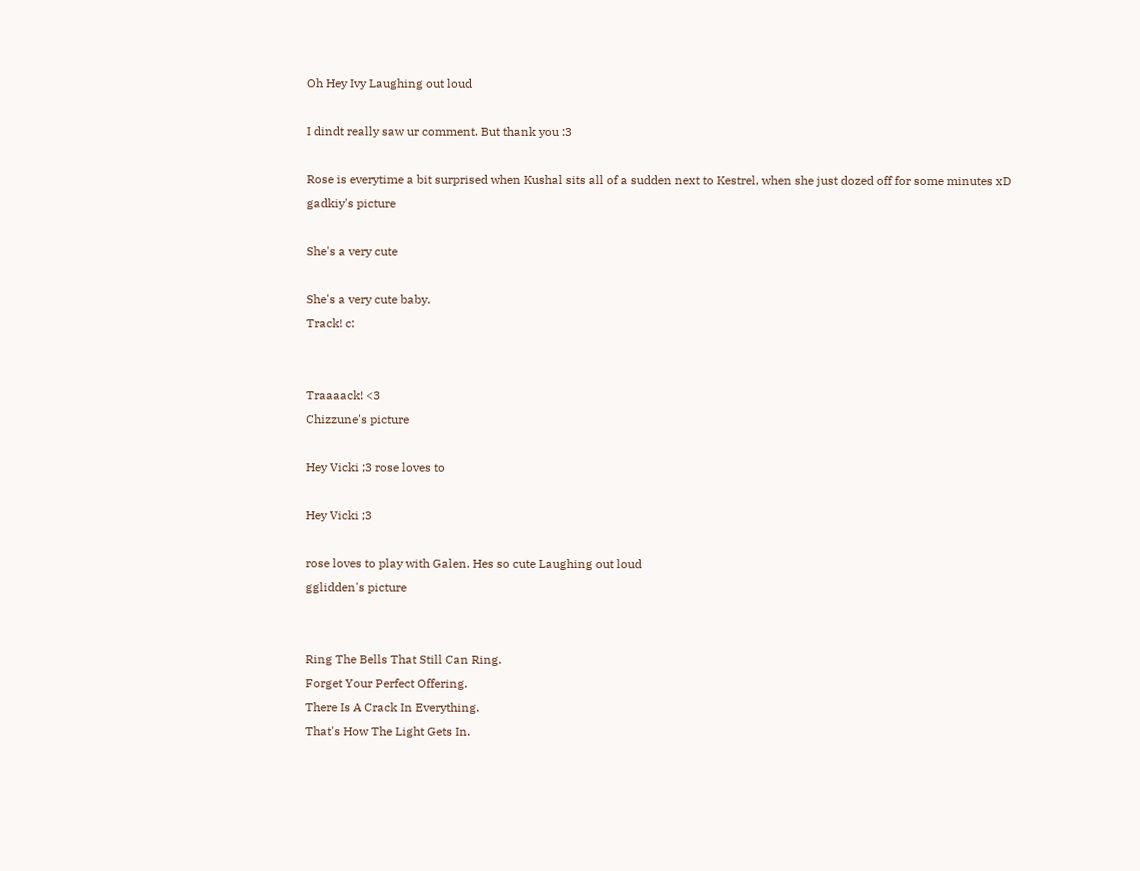Oh Hey Ivy Laughing out loud

I dindt really saw ur comment. But thank you :3

Rose is everytime a bit surprised when Kushal sits all of a sudden next to Kestrel, when she just dozed off for some minutes xD
gadkiy's picture

She's a very cute

She's a very cute baby.
Track! c:


Traaaack! <3
Chizzune's picture

Hey Vicki ;3 rose loves to

Hey Vicki ;3

rose loves to play with Galen. Hes so cute Laughing out loud
gglidden's picture


Ring The Bells That Still Can Ring.
Forget Your Perfect Offering.
There Is A Crack In Everything.
That's How The Light Gets In.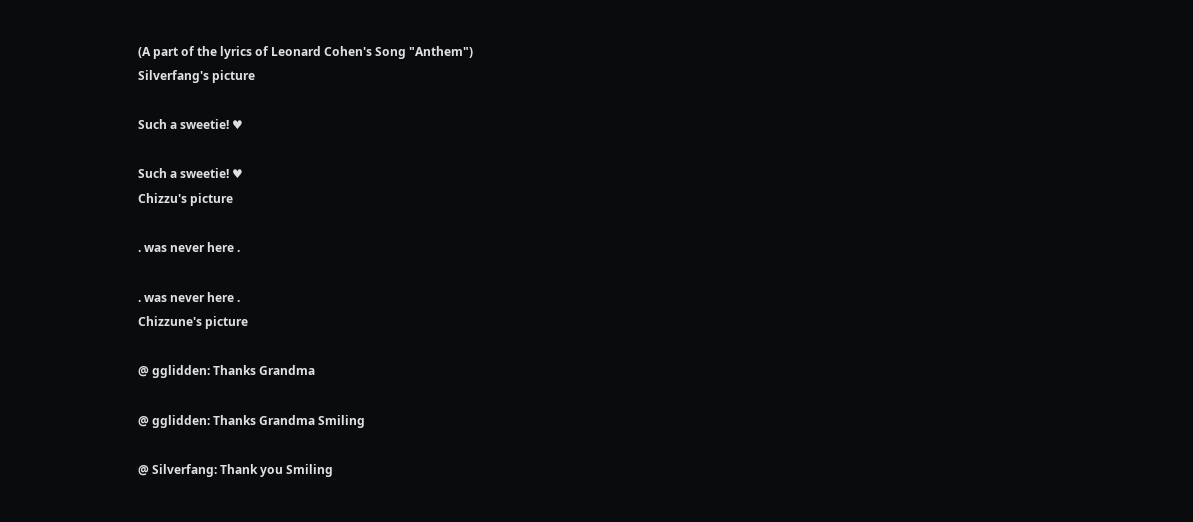(A part of the lyrics of Leonard Cohen's Song "Anthem")
Silverfang's picture

Such a sweetie! ♥

Such a sweetie! ♥
Chizzu's picture

. was never here .

. was never here .
Chizzune's picture

@ gglidden: Thanks Grandma

@ gglidden: Thanks Grandma Smiling

@ Silverfang: Thank you Smiling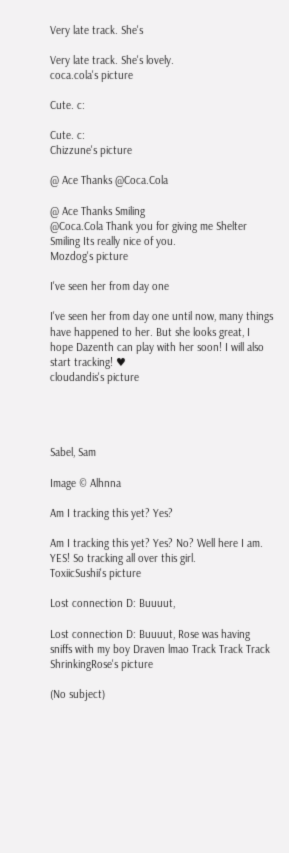Very late track. She's

Very late track. She's lovely.
coca.cola's picture

Cute. c:

Cute. c:
Chizzune's picture

@ Ace Thanks @Coca.Cola

@ Ace Thanks Smiling
@Coca.Cola Thank you for giving me Shelter Smiling Its really nice of you.
Mozdog's picture

I've seen her from day one

I've seen her from day one until now, many things have happened to her. But she looks great, I hope Dazenth can play with her soon! I will also start tracking! ♥
cloudandis's picture




Sabel, Sam

Image © Alhnna

Am I tracking this yet? Yes?

Am I tracking this yet? Yes? No? Well here I am. YES! So tracking all over this girl.
ToxiicSushii's picture

Lost connection D: Buuuut,

Lost connection D: Buuuut, Rose was having sniffs with my boy Draven lmao Track Track Track
ShrinkingRose's picture

(No subject)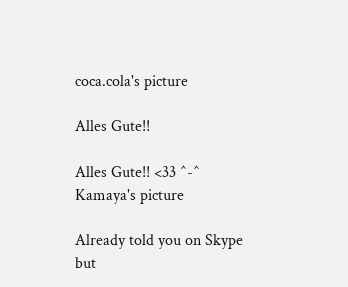coca.cola's picture

Alles Gute!!

Alles Gute!! <33 ^-^
Kamaya's picture

Already told you on Skype but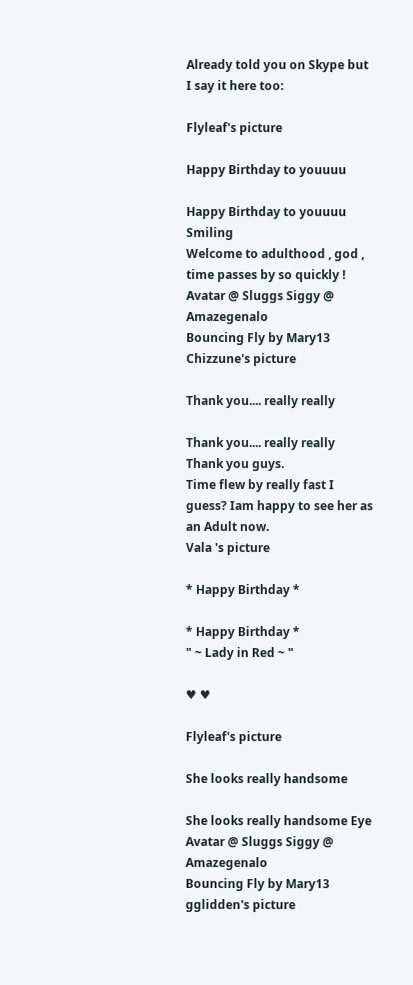Already told you on Skype but I say it here too:

Flyleaf's picture

Happy Birthday to youuuu

Happy Birthday to youuuu Smiling
Welcome to adulthood , god , time passes by so quickly !
Avatar @ Sluggs Siggy @ Amazegenalo
Bouncing Fly by Mary13
Chizzune's picture

Thank you.... really really

Thank you.... really really Thank you guys.
Time flew by really fast I guess? Iam happy to see her as an Adult now.
Vala 's picture

* Happy Birthday *

* Happy Birthday *
" ~ Lady in Red ~ "

♥ ♥

Flyleaf's picture

She looks really handsome

She looks really handsome Eye
Avatar @ Sluggs Siggy @ Amazegenalo
Bouncing Fly by Mary13
gglidden's picture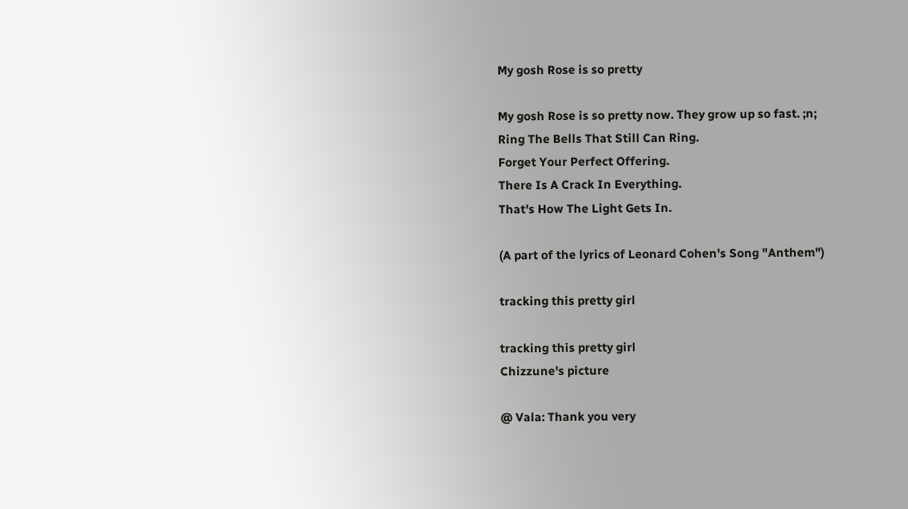My gosh Rose is so pretty

My gosh Rose is so pretty now. They grow up so fast. ;n;
Ring The Bells That Still Can Ring.
Forget Your Perfect Offering.
There Is A Crack In Everything.
That's How The Light Gets In.

(A part of the lyrics of Leonard Cohen's Song "Anthem")

tracking this pretty girl

tracking this pretty girl
Chizzune's picture

@ Vala: Thank you very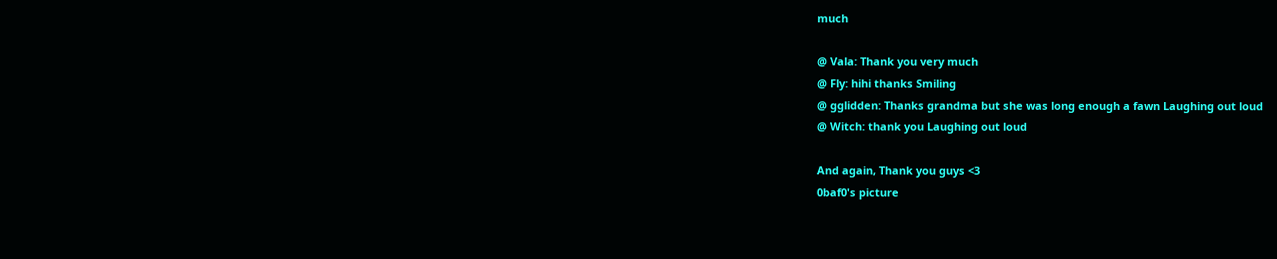much

@ Vala: Thank you very much
@ Fly: hihi thanks Smiling
@ gglidden: Thanks grandma but she was long enough a fawn Laughing out loud
@ Witch: thank you Laughing out loud

And again, Thank you guys <3
0baf0's picture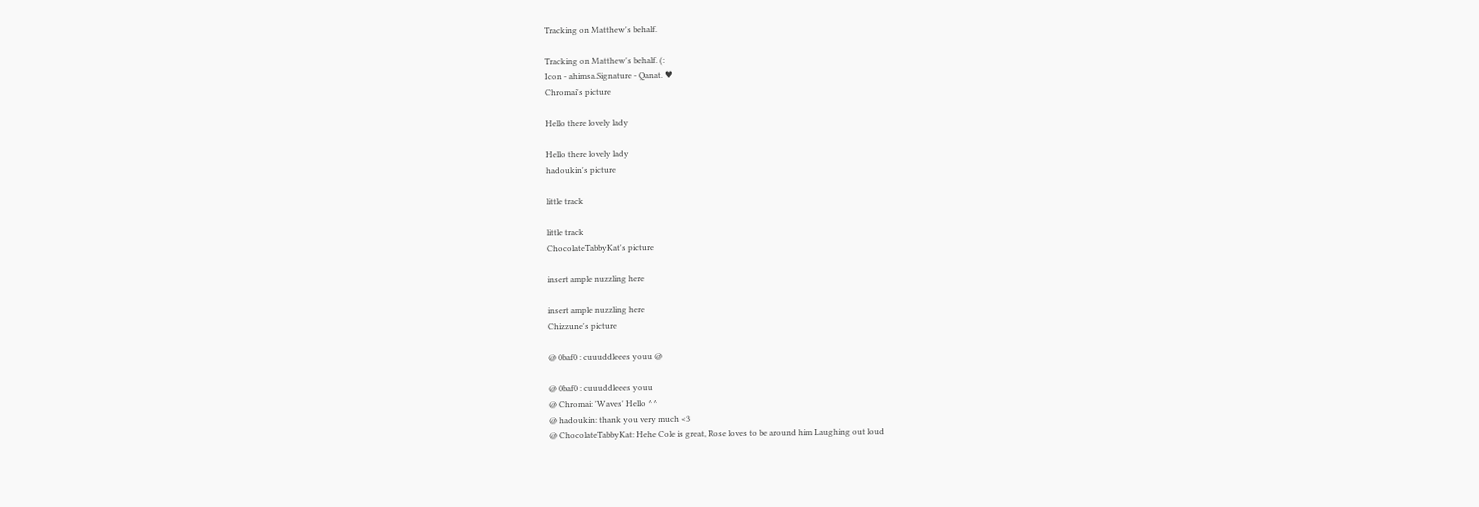Tracking on Matthew's behalf.

Tracking on Matthew's behalf. (:
Icon - ahimsa.Signature - Qanat. ♥
Chromai's picture

Hello there lovely lady

Hello there lovely lady
hadoukin's picture

little track

little track
ChocolateTabbyKat's picture

insert ample nuzzling here

insert ample nuzzling here
Chizzune's picture

@ 0baf0 : cuuuddleees youu @

@ 0baf0 : cuuuddleees youu
@ Chromai: 'Waves' Hello ^^
@ hadoukin: thank you very much <3
@ ChocolateTabbyKat: Hehe Cole is great, Rose loves to be around him Laughing out loud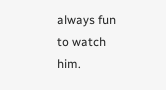always fun to watch him.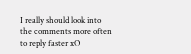I really should look into the comments more often to reply faster xO